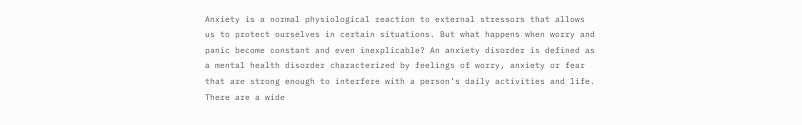Anxiety is a normal physiological reaction to external stressors that allows us to protect ourselves in certain situations. But what happens when worry and panic become constant and even inexplicable? An anxiety disorder is defined as a mental health disorder characterized by feelings of worry, anxiety or fear that are strong enough to interfere with a person’s daily activities and life. There are a wide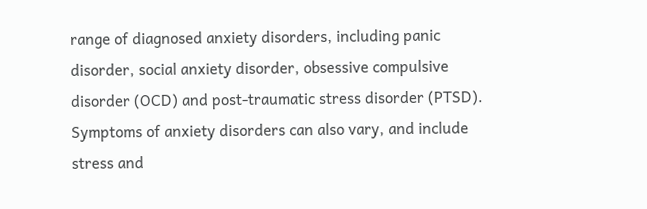range of diagnosed anxiety disorders, including panic disorder, social anxiety disorder, obsessive compulsive disorder (OCD) and post-traumatic stress disorder (PTSD). Symptoms of anxiety disorders can also vary, and include stress and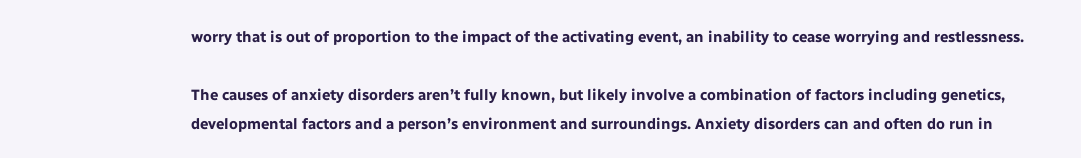worry that is out of proportion to the impact of the activating event, an inability to cease worrying and restlessness.

The causes of anxiety disorders aren’t fully known, but likely involve a combination of factors including genetics, developmental factors and a person’s environment and surroundings. Anxiety disorders can and often do run in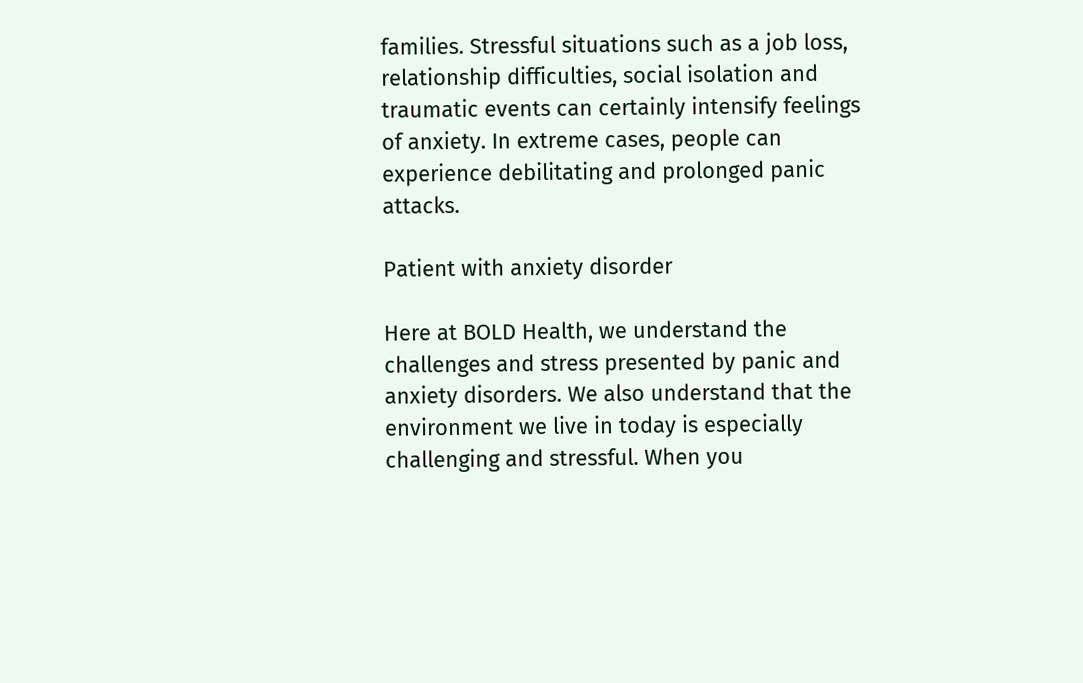families. Stressful situations such as a job loss, relationship difficulties, social isolation and traumatic events can certainly intensify feelings of anxiety. In extreme cases, people can experience debilitating and prolonged panic attacks.

Patient with anxiety disorder

Here at BOLD Health, we understand the challenges and stress presented by panic and anxiety disorders. We also understand that the environment we live in today is especially challenging and stressful. When you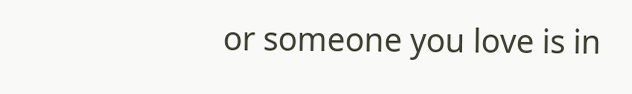or someone you love is in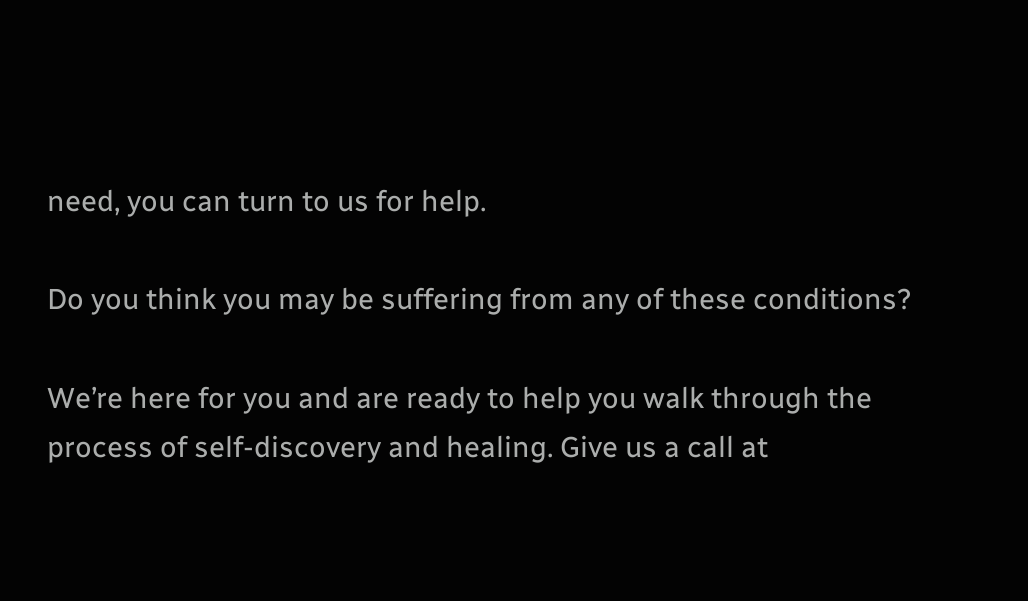need, you can turn to us for help.

Do you think you may be suffering from any of these conditions?

We’re here for you and are ready to help you walk through the process of self-discovery and healing. Give us a call at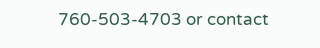760-503-4703 or contact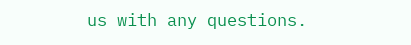us with any questions.